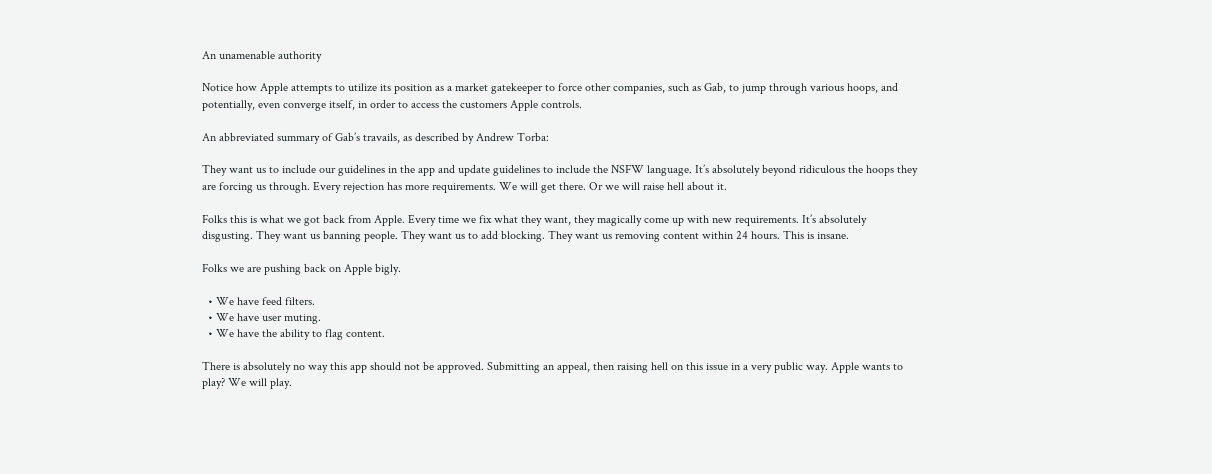An unamenable authority

Notice how Apple attempts to utilize its position as a market gatekeeper to force other companies, such as Gab, to jump through various hoops, and potentially, even converge itself, in order to access the customers Apple controls.

An abbreviated summary of Gab’s travails, as described by Andrew Torba:

They want us to include our guidelines in the app and update guidelines to include the NSFW language. It’s absolutely beyond ridiculous the hoops they are forcing us through. Every rejection has more requirements. We will get there. Or we will raise hell about it.

Folks this is what we got back from Apple. Every time we fix what they want, they magically come up with new requirements. It’s absolutely disgusting. They want us banning people. They want us to add blocking. They want us removing content within 24 hours. This is insane.

Folks we are pushing back on Apple bigly.

  • We have feed filters.
  • We have user muting.
  • We have the ability to flag content.

There is absolutely no way this app should not be approved. Submitting an appeal, then raising hell on this issue in a very public way. Apple wants to play? We will play.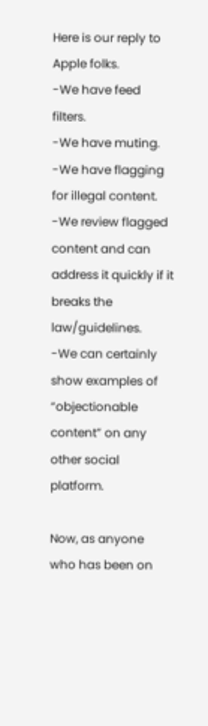Here is our reply to Apple folks.
-We have feed filters.
-We have muting.
-We have flagging for illegal content.
-We review flagged content and can address it quickly if it breaks the law/guidelines.
-We can certainly show examples of “objectionable content” on any other social platform.

Now, as anyone who has been on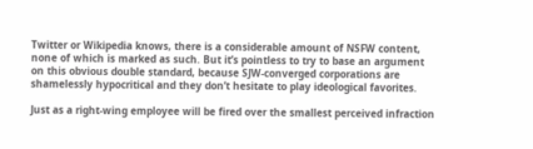Twitter or Wikipedia knows, there is a considerable amount of NSFW content, none of which is marked as such. But it’s pointless to try to base an argument on this obvious double standard, because SJW-converged corporations are shamelessly hypocritical and they don’t hesitate to play ideological favorites.

Just as a right-wing employee will be fired over the smallest perceived infraction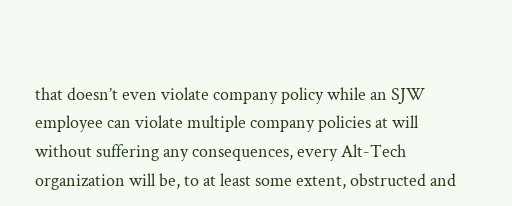that doesn’t even violate company policy while an SJW employee can violate multiple company policies at will without suffering any consequences, every Alt-Tech organization will be, to at least some extent, obstructed and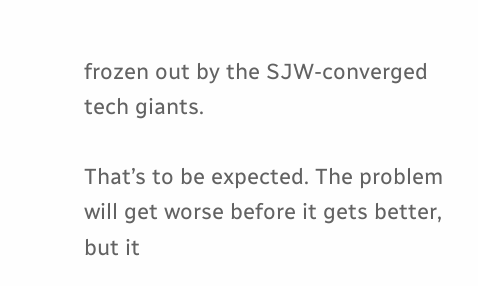frozen out by the SJW-converged tech giants.

That’s to be expected. The problem will get worse before it gets better, but it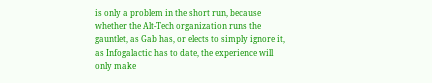is only a problem in the short run, because whether the Alt-Tech organization runs the gauntlet, as Gab has, or elects to simply ignore it, as Infogalactic has to date, the experience will only make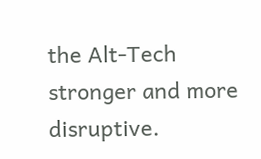the Alt-Tech stronger and more disruptive.